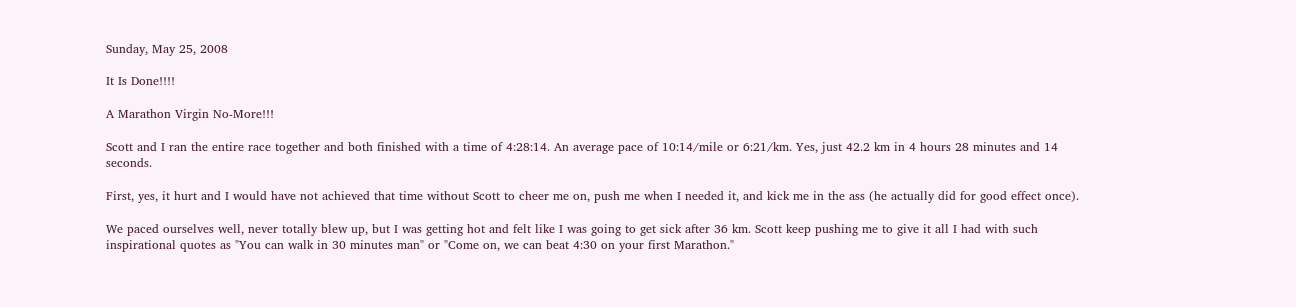Sunday, May 25, 2008

It Is Done!!!!

A Marathon Virgin No-More!!!

Scott and I ran the entire race together and both finished with a time of 4:28:14. An average pace of 10:14/mile or 6:21/km. Yes, just 42.2 km in 4 hours 28 minutes and 14 seconds.

First, yes, it hurt and I would have not achieved that time without Scott to cheer me on, push me when I needed it, and kick me in the ass (he actually did for good effect once).

We paced ourselves well, never totally blew up, but I was getting hot and felt like I was going to get sick after 36 km. Scott keep pushing me to give it all I had with such inspirational quotes as "You can walk in 30 minutes man" or "Come on, we can beat 4:30 on your first Marathon."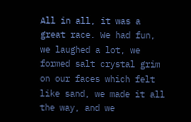All in all, it was a great race. We had fun, we laughed a lot, we formed salt crystal grim on our faces which felt like sand, we made it all the way, and we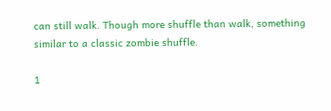can still walk. Though more shuffle than walk, something similar to a classic zombie shuffle.

1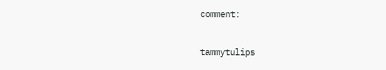comment:

tammytulips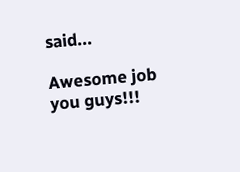said...

Awesome job you guys!!!